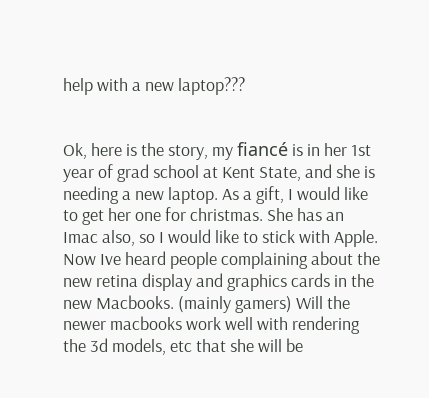help with a new laptop???


Ok, here is the story, my fiancé is in her 1st year of grad school at Kent State, and she is needing a new laptop. As a gift, I would like to get her one for christmas. She has an Imac also, so I would like to stick with Apple. Now Ive heard people complaining about the new retina display and graphics cards in the new Macbooks. (mainly gamers) Will the newer macbooks work well with rendering the 3d models, etc that she will be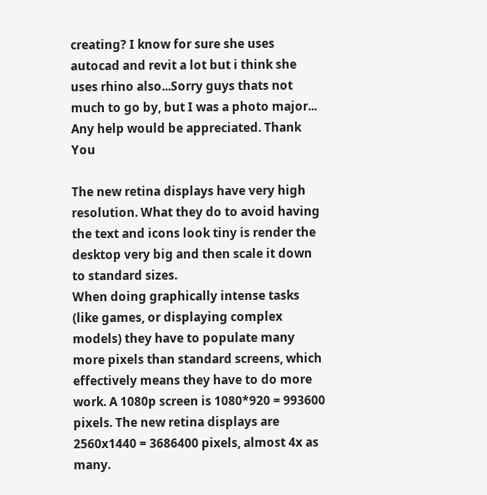creating? I know for sure she uses autocad and revit a lot but i think she uses rhino also...Sorry guys thats not much to go by, but I was a photo major... Any help would be appreciated. Thank You

The new retina displays have very high resolution. What they do to avoid having the text and icons look tiny is render the desktop very big and then scale it down to standard sizes.
When doing graphically intense tasks (like games, or displaying complex models) they have to populate many more pixels than standard screens, which effectively means they have to do more work. A 1080p screen is 1080*920 = 993600 pixels. The new retina displays are 2560x1440 = 3686400 pixels, almost 4x as many.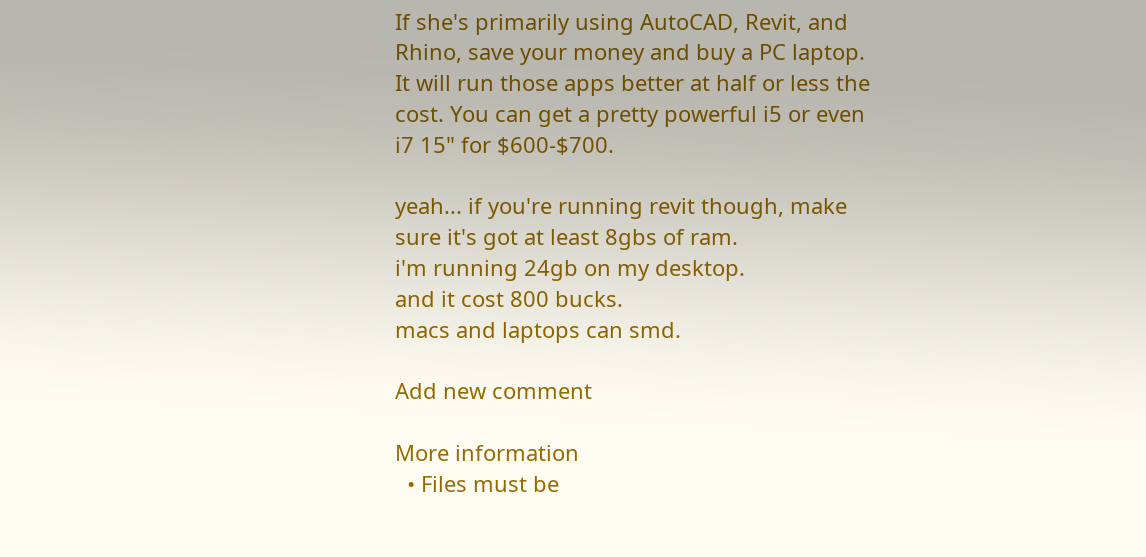If she's primarily using AutoCAD, Revit, and Rhino, save your money and buy a PC laptop. It will run those apps better at half or less the cost. You can get a pretty powerful i5 or even i7 15" for $600-$700.

yeah... if you're running revit though, make sure it's got at least 8gbs of ram.
i'm running 24gb on my desktop.
and it cost 800 bucks.
macs and laptops can smd.

Add new comment

More information
  • Files must be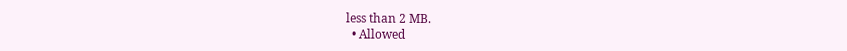less than 2 MB.
  • Allowed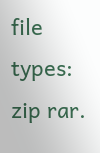file types: zip rar.